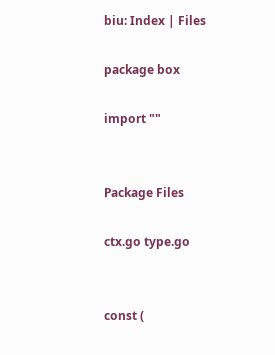biu: Index | Files

package box

import ""


Package Files

ctx.go type.go


const (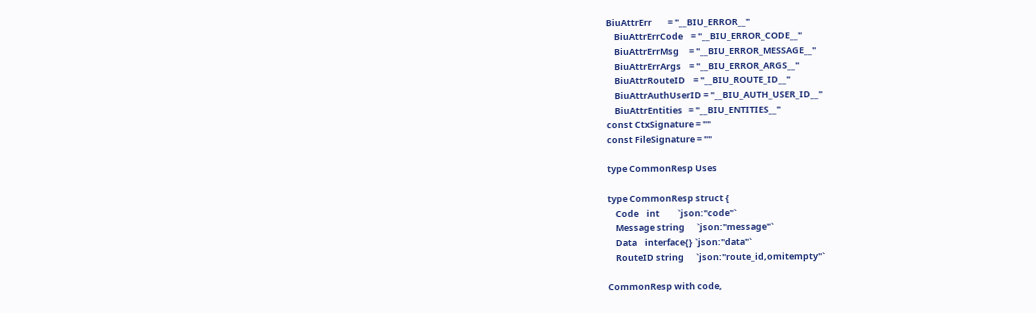BiuAttrErr        = "__BIU_ERROR__"
    BiuAttrErrCode    = "__BIU_ERROR_CODE__"
    BiuAttrErrMsg     = "__BIU_ERROR_MESSAGE__"
    BiuAttrErrArgs    = "__BIU_ERROR_ARGS__"
    BiuAttrRouteID    = "__BIU_ROUTE_ID__"
    BiuAttrAuthUserID = "__BIU_AUTH_USER_ID__"
    BiuAttrEntities   = "__BIU_ENTITIES__"
const CtxSignature = ""
const FileSignature = ""

type CommonResp Uses

type CommonResp struct {
    Code    int         `json:"code"`
    Message string      `json:"message"`
    Data    interface{} `json:"data"`
    RouteID string      `json:"route_id,omitempty"`

CommonResp with code,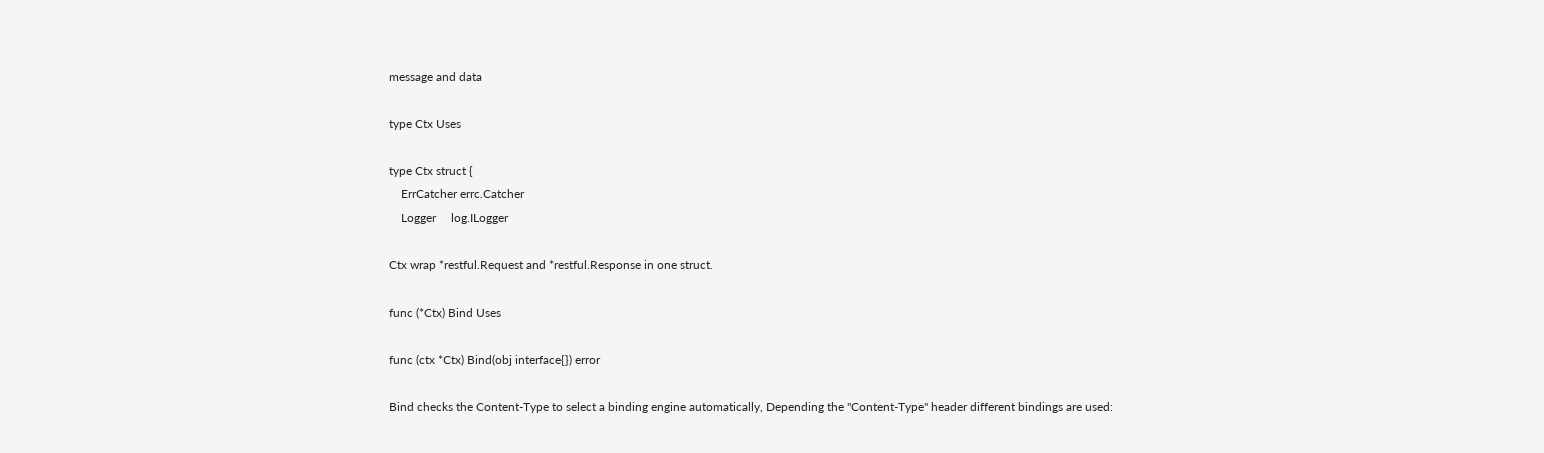message and data

type Ctx Uses

type Ctx struct {
    ErrCatcher errc.Catcher
    Logger     log.ILogger

Ctx wrap *restful.Request and *restful.Response in one struct.

func (*Ctx) Bind Uses

func (ctx *Ctx) Bind(obj interface{}) error

Bind checks the Content-Type to select a binding engine automatically, Depending the "Content-Type" header different bindings are used: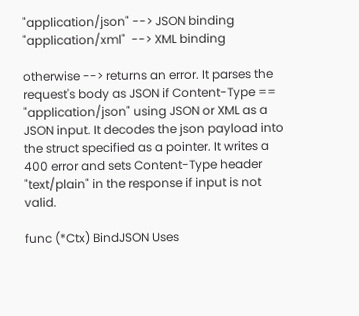"application/json" --> JSON binding
"application/xml"  --> XML binding

otherwise --> returns an error. It parses the request's body as JSON if Content-Type == "application/json" using JSON or XML as a JSON input. It decodes the json payload into the struct specified as a pointer. It writes a 400 error and sets Content-Type header "text/plain" in the response if input is not valid.

func (*Ctx) BindJSON Uses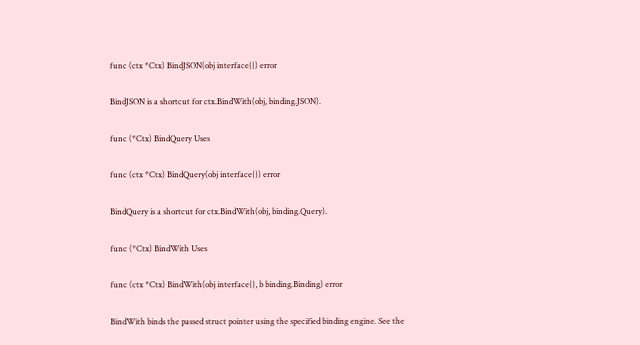func (ctx *Ctx) BindJSON(obj interface{}) error

BindJSON is a shortcut for ctx.BindWith(obj, binding.JSON).

func (*Ctx) BindQuery Uses

func (ctx *Ctx) BindQuery(obj interface{}) error

BindQuery is a shortcut for ctx.BindWith(obj, binding.Query).

func (*Ctx) BindWith Uses

func (ctx *Ctx) BindWith(obj interface{}, b binding.Binding) error

BindWith binds the passed struct pointer using the specified binding engine. See the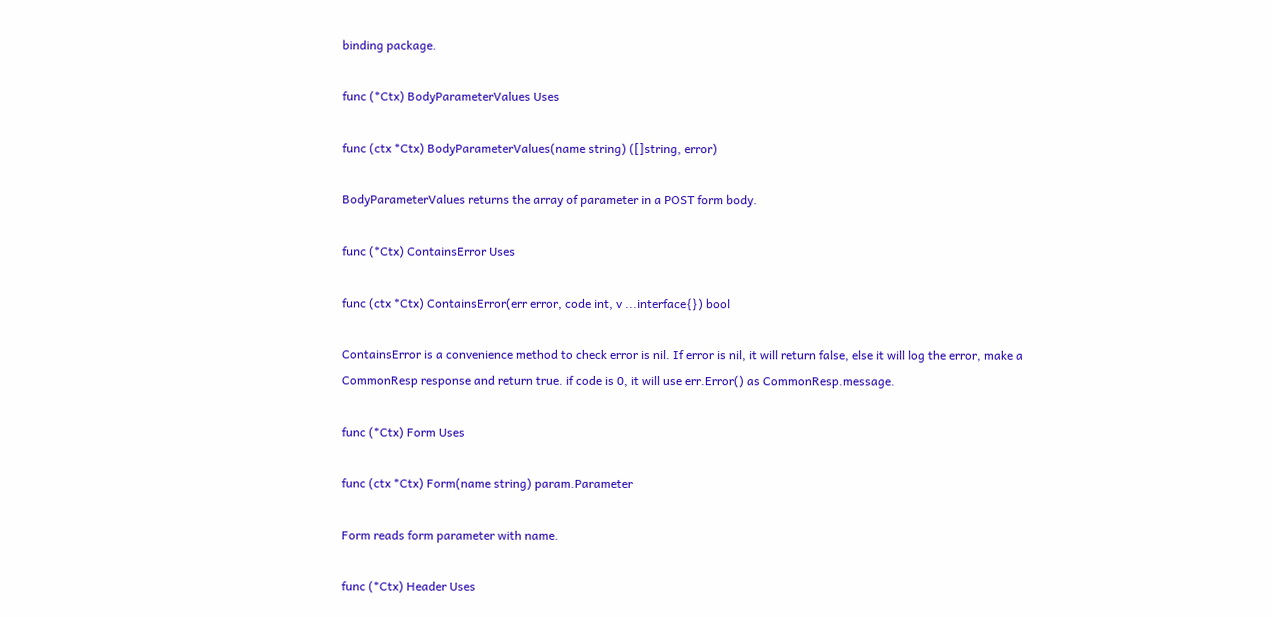binding package.

func (*Ctx) BodyParameterValues Uses

func (ctx *Ctx) BodyParameterValues(name string) ([]string, error)

BodyParameterValues returns the array of parameter in a POST form body.

func (*Ctx) ContainsError Uses

func (ctx *Ctx) ContainsError(err error, code int, v ...interface{}) bool

ContainsError is a convenience method to check error is nil. If error is nil, it will return false, else it will log the error, make a CommonResp response and return true. if code is 0, it will use err.Error() as CommonResp.message.

func (*Ctx) Form Uses

func (ctx *Ctx) Form(name string) param.Parameter

Form reads form parameter with name.

func (*Ctx) Header Uses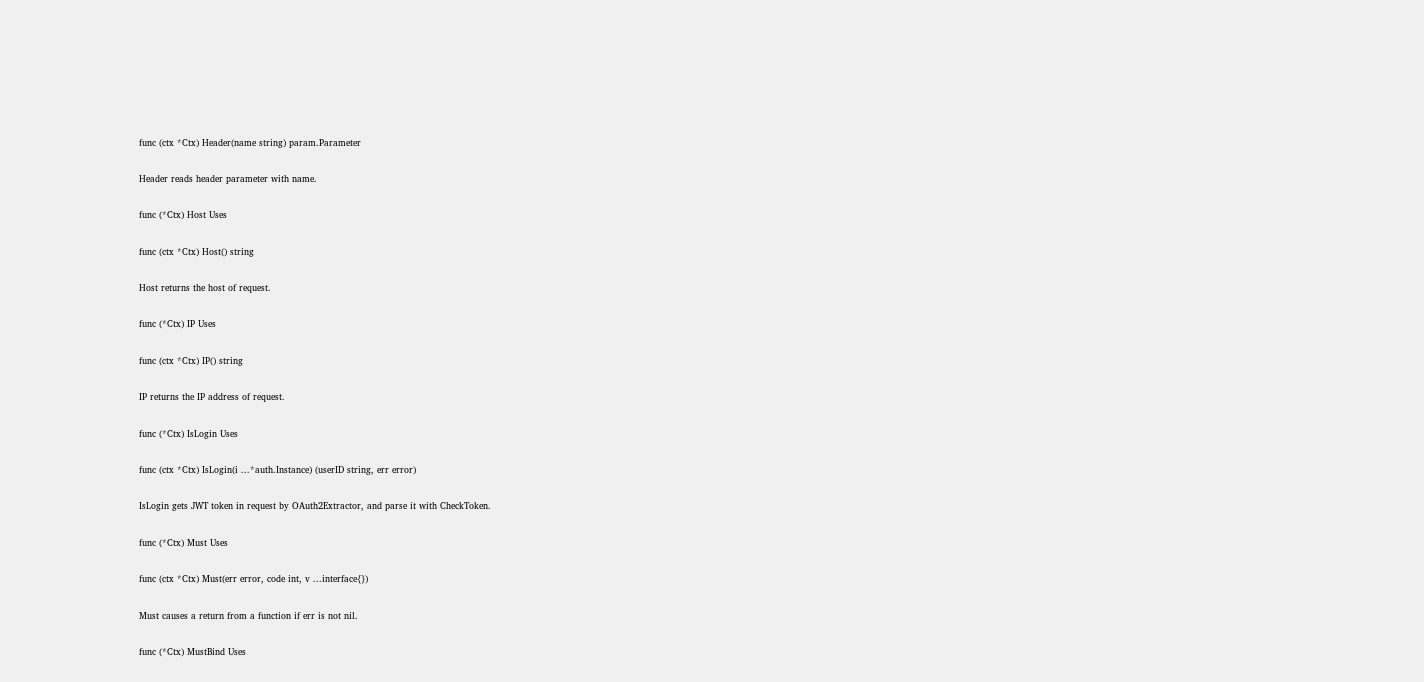func (ctx *Ctx) Header(name string) param.Parameter

Header reads header parameter with name.

func (*Ctx) Host Uses

func (ctx *Ctx) Host() string

Host returns the host of request.

func (*Ctx) IP Uses

func (ctx *Ctx) IP() string

IP returns the IP address of request.

func (*Ctx) IsLogin Uses

func (ctx *Ctx) IsLogin(i ...*auth.Instance) (userID string, err error)

IsLogin gets JWT token in request by OAuth2Extractor, and parse it with CheckToken.

func (*Ctx) Must Uses

func (ctx *Ctx) Must(err error, code int, v ...interface{})

Must causes a return from a function if err is not nil.

func (*Ctx) MustBind Uses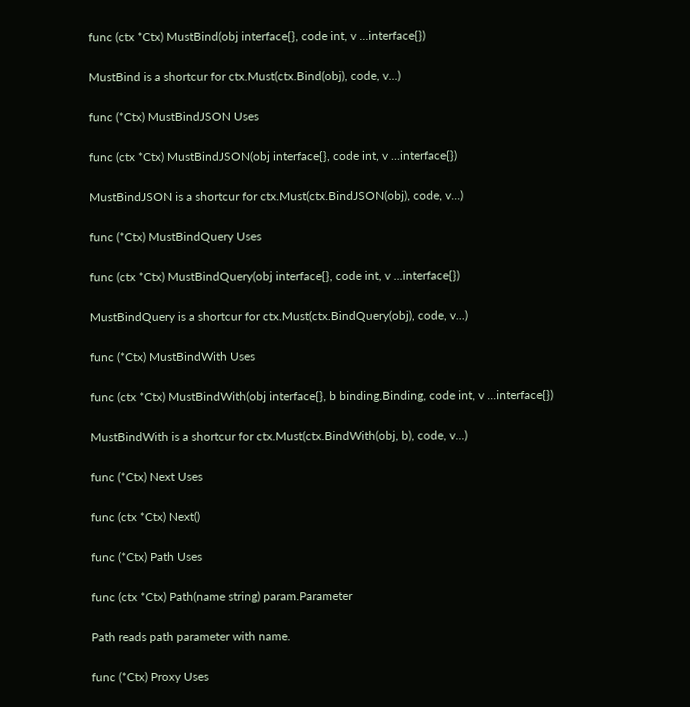func (ctx *Ctx) MustBind(obj interface{}, code int, v ...interface{})

MustBind is a shortcur for ctx.Must(ctx.Bind(obj), code, v...)

func (*Ctx) MustBindJSON Uses

func (ctx *Ctx) MustBindJSON(obj interface{}, code int, v ...interface{})

MustBindJSON is a shortcur for ctx.Must(ctx.BindJSON(obj), code, v...)

func (*Ctx) MustBindQuery Uses

func (ctx *Ctx) MustBindQuery(obj interface{}, code int, v ...interface{})

MustBindQuery is a shortcur for ctx.Must(ctx.BindQuery(obj), code, v...)

func (*Ctx) MustBindWith Uses

func (ctx *Ctx) MustBindWith(obj interface{}, b binding.Binding, code int, v ...interface{})

MustBindWith is a shortcur for ctx.Must(ctx.BindWith(obj, b), code, v...)

func (*Ctx) Next Uses

func (ctx *Ctx) Next()

func (*Ctx) Path Uses

func (ctx *Ctx) Path(name string) param.Parameter

Path reads path parameter with name.

func (*Ctx) Proxy Uses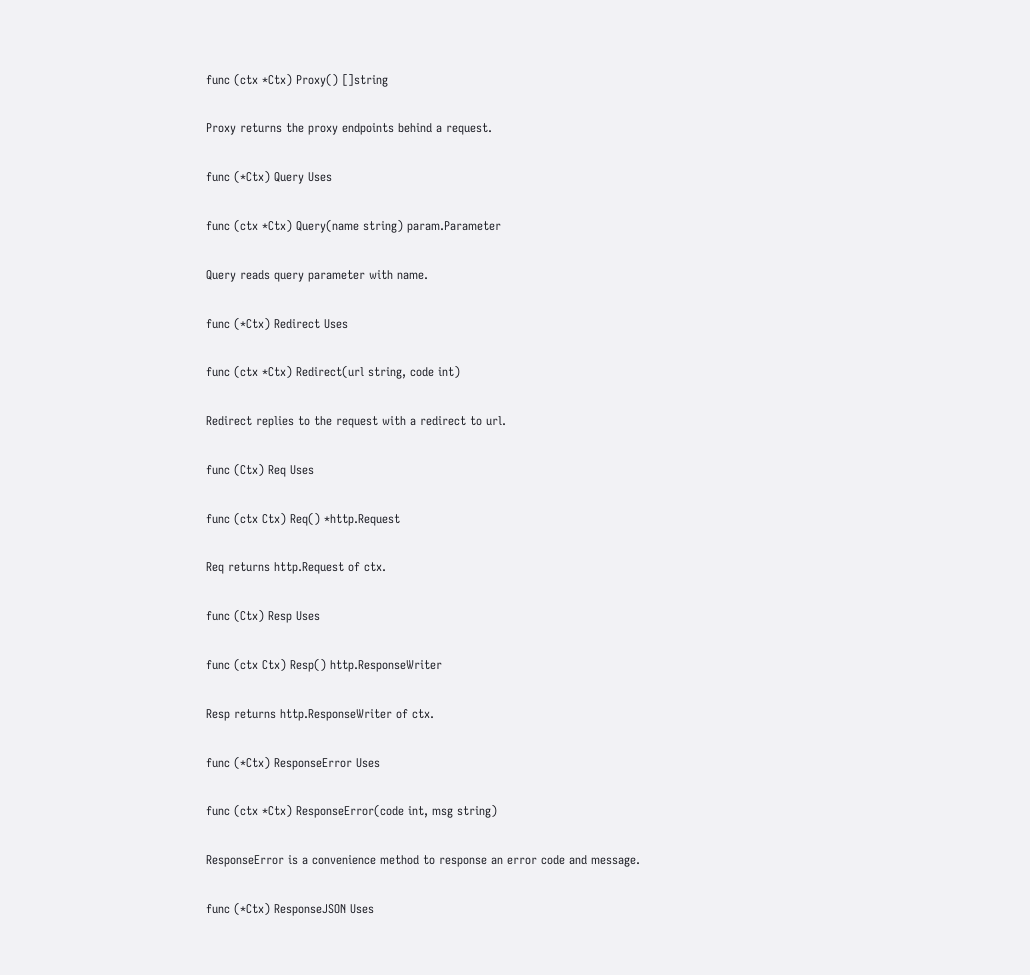func (ctx *Ctx) Proxy() []string

Proxy returns the proxy endpoints behind a request.

func (*Ctx) Query Uses

func (ctx *Ctx) Query(name string) param.Parameter

Query reads query parameter with name.

func (*Ctx) Redirect Uses

func (ctx *Ctx) Redirect(url string, code int)

Redirect replies to the request with a redirect to url.

func (Ctx) Req Uses

func (ctx Ctx) Req() *http.Request

Req returns http.Request of ctx.

func (Ctx) Resp Uses

func (ctx Ctx) Resp() http.ResponseWriter

Resp returns http.ResponseWriter of ctx.

func (*Ctx) ResponseError Uses

func (ctx *Ctx) ResponseError(code int, msg string)

ResponseError is a convenience method to response an error code and message.

func (*Ctx) ResponseJSON Uses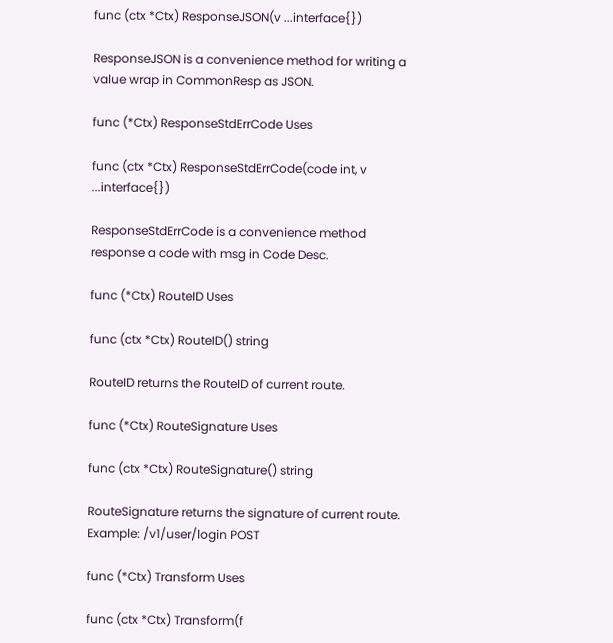func (ctx *Ctx) ResponseJSON(v ...interface{})

ResponseJSON is a convenience method for writing a value wrap in CommonResp as JSON.

func (*Ctx) ResponseStdErrCode Uses

func (ctx *Ctx) ResponseStdErrCode(code int, v ...interface{})

ResponseStdErrCode is a convenience method response a code with msg in Code Desc.

func (*Ctx) RouteID Uses

func (ctx *Ctx) RouteID() string

RouteID returns the RouteID of current route.

func (*Ctx) RouteSignature Uses

func (ctx *Ctx) RouteSignature() string

RouteSignature returns the signature of current route. Example: /v1/user/login POST

func (*Ctx) Transform Uses

func (ctx *Ctx) Transform(f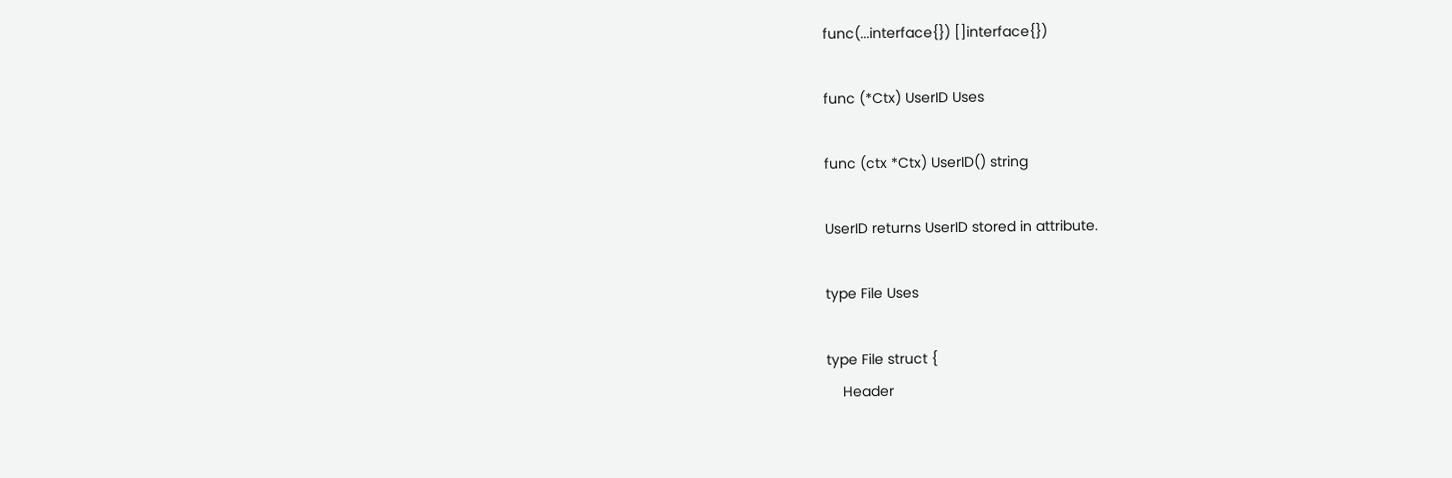func(...interface{}) []interface{})

func (*Ctx) UserID Uses

func (ctx *Ctx) UserID() string

UserID returns UserID stored in attribute.

type File Uses

type File struct {
    Header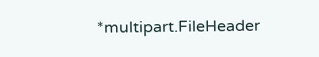*multipart.FileHeader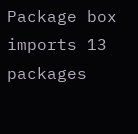Package box imports 13 packages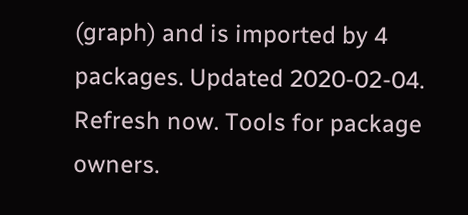(graph) and is imported by 4 packages. Updated 2020-02-04. Refresh now. Tools for package owners.